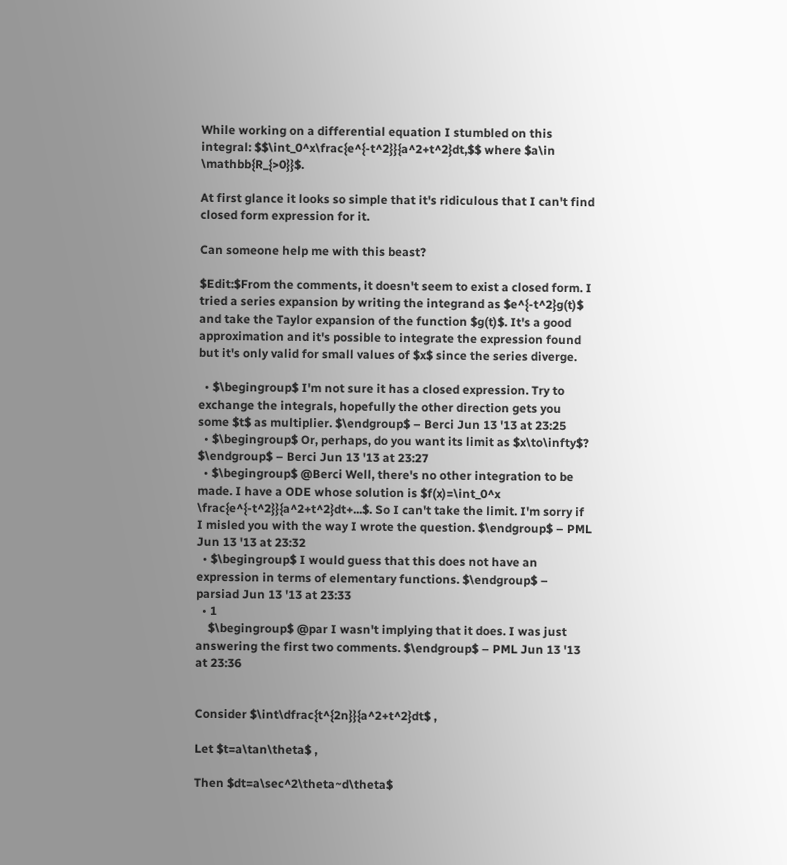While working on a differential equation I stumbled on this integral: $$\int_0^x\frac{e^{-t^2}}{a^2+t^2}dt,$$ where $a\in \mathbb{R_{>0}}$.

At first glance it looks so simple that it's ridiculous that I can't find closed form expression for it.

Can someone help me with this beast?

$Edit:$From the comments, it doesn't seem to exist a closed form. I tried a series expansion by writing the integrand as $e^{-t^2}g(t)$ and take the Taylor expansion of the function $g(t)$. It's a good approximation and it's possible to integrate the expression found but it's only valid for small values of $x$ since the series diverge.

  • $\begingroup$ I'm not sure it has a closed expression. Try to exchange the integrals, hopefully the other direction gets you some $t$ as multiplier. $\endgroup$ – Berci Jun 13 '13 at 23:25
  • $\begingroup$ Or, perhaps, do you want its limit as $x\to\infty$? $\endgroup$ – Berci Jun 13 '13 at 23:27
  • $\begingroup$ @Berci Well, there's no other integration to be made. I have a ODE whose solution is $f(x)=\int_0^x \frac{e^{-t^2}}{a^2+t^2}dt+...$. So I can't take the limit. I'm sorry if I misled you with the way I wrote the question. $\endgroup$ – PML Jun 13 '13 at 23:32
  • $\begingroup$ I would guess that this does not have an expression in terms of elementary functions. $\endgroup$ – parsiad Jun 13 '13 at 23:33
  • 1
    $\begingroup$ @par I wasn't implying that it does. I was just answering the first two comments. $\endgroup$ – PML Jun 13 '13 at 23:36


Consider $\int\dfrac{t^{2n}}{a^2+t^2}dt$ ,

Let $t=a\tan\theta$ ,

Then $dt=a\sec^2\theta~d\theta$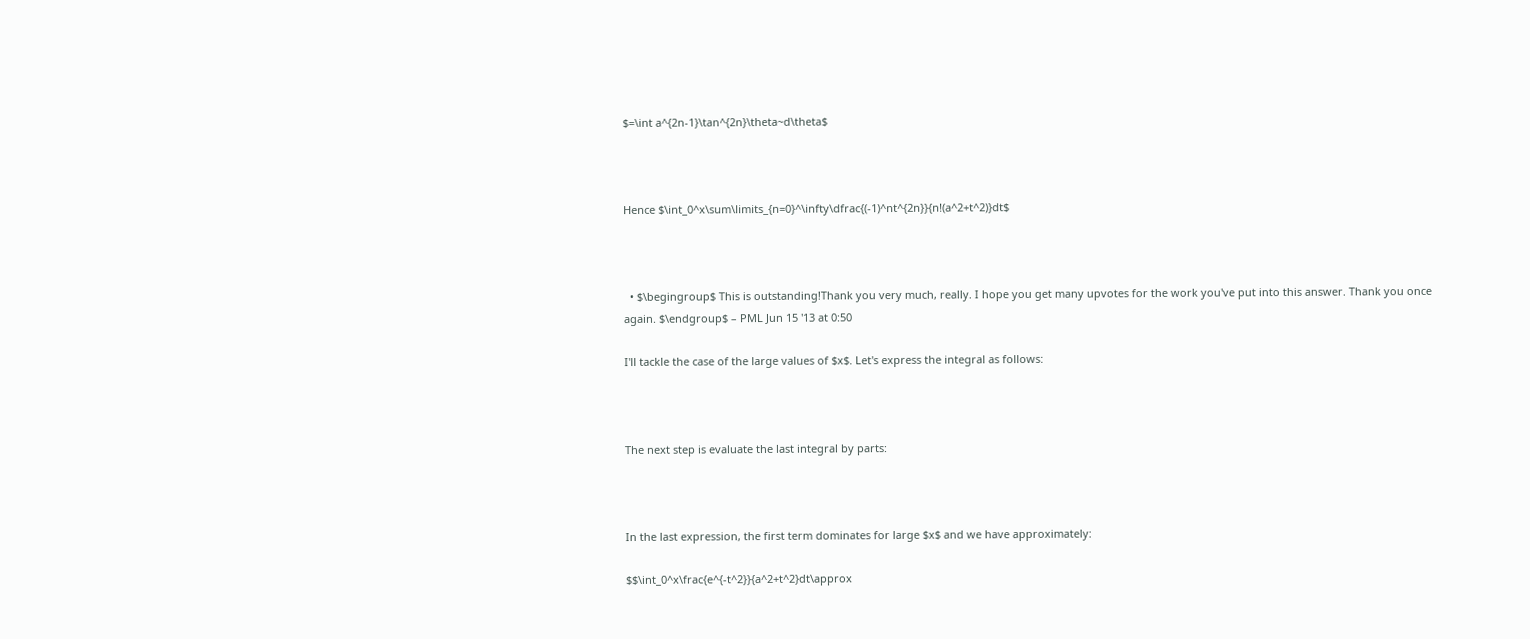$=\int a^{2n-1}\tan^{2n}\theta~d\theta$



Hence $\int_0^x\sum\limits_{n=0}^\infty\dfrac{(-1)^nt^{2n}}{n!(a^2+t^2)}dt$



  • $\begingroup$ This is outstanding!Thank you very much, really. I hope you get many upvotes for the work you've put into this answer. Thank you once again. $\endgroup$ – PML Jun 15 '13 at 0:50

I'll tackle the case of the large values of $x$. Let's express the integral as follows:



The next step is evaluate the last integral by parts:



In the last expression, the first term dominates for large $x$ and we have approximately:

$$\int_0^x\frac{e^{-t^2}}{a^2+t^2}dt\approx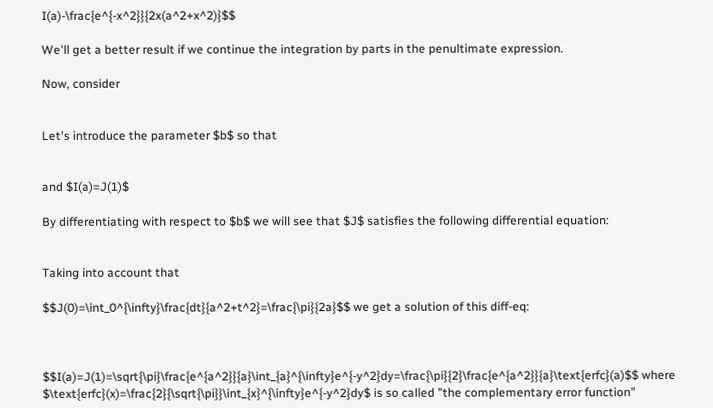I(a)-\frac{e^{-x^2}}{2x(a^2+x^2)}$$

We'll get a better result if we continue the integration by parts in the penultimate expression.

Now, consider


Let's introduce the parameter $b$ so that


and $I(a)=J(1)$

By differentiating with respect to $b$ we will see that $J$ satisfies the following differential equation:


Taking into account that

$$J(0)=\int_0^{\infty}\frac{dt}{a^2+t^2}=\frac{\pi}{2a}$$ we get a solution of this diff-eq:



$$I(a)=J(1)=\sqrt{\pi}\frac{e^{a^2}}{a}\int_{a}^{\infty}e^{-y^2}dy=\frac{\pi}{2}\frac{e^{a^2}}{a}\text{erfc}(a)$$ where $\text{erfc}(x)=\frac{2}{\sqrt{\pi}}\int_{x}^{\infty}e^{-y^2}dy$ is so called "the complementary error function"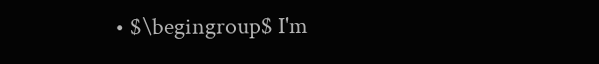• $\begingroup$ I'm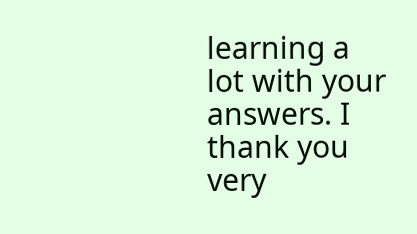learning a lot with your answers. I thank you very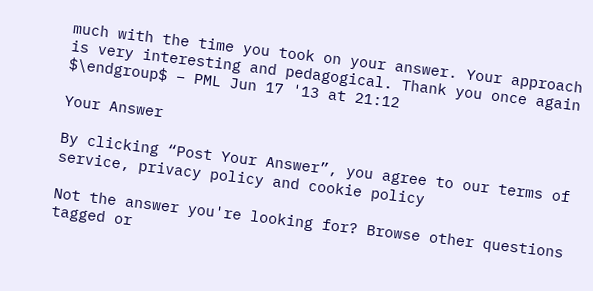much with the time you took on your answer. Your approach is very interesting and pedagogical. Thank you once again $\endgroup$ – PML Jun 17 '13 at 21:12

Your Answer

By clicking “Post Your Answer”, you agree to our terms of service, privacy policy and cookie policy

Not the answer you're looking for? Browse other questions tagged or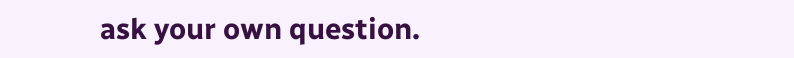ask your own question.